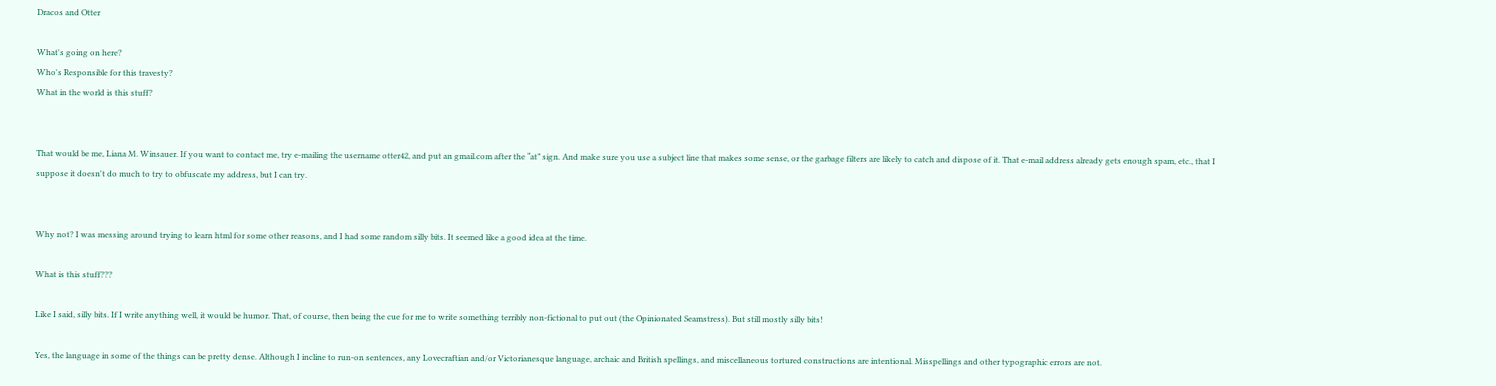Dracos and Otter

What's going on here?
Who's Responsible for this travesty?
What in the world is this stuff?


That would be me, Liana M. Winsauer. If you want to contact me, try e-mailing the username otter42, and put an gmail.com after the “at” sign. And make sure you use a subject line that makes some sense, or the garbage filters are likely to catch and dispose of it. That e-mail address already gets enough spam, etc., that I suppose it doesn't do much to try to obfuscate my address, but I can try.


Why not? I was messing around trying to learn html for some other reasons, and I had some random silly bits. It seemed like a good idea at the time.

What is this stuff???

Like I said, silly bits. If I write anything well, it would be humor. That, of course, then being the cue for me to write something terribly non-fictional to put out (the Opinionated Seamstress). But still mostly silly bits!

Yes, the language in some of the things can be pretty dense. Although I incline to run-on sentences, any Lovecraftian and/or Victorianesque language, archaic and British spellings, and miscellaneous tortured constructions are intentional. Misspellings and other typographic errors are not.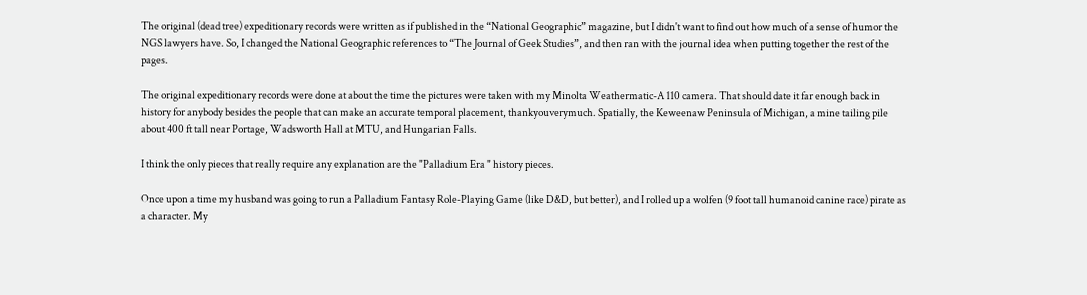The original (dead tree) expeditionary records were written as if published in the “National Geographic” magazine, but I didn't want to find out how much of a sense of humor the NGS lawyers have. So, I changed the National Geographic references to “The Journal of Geek Studies”, and then ran with the journal idea when putting together the rest of the pages.

The original expeditionary records were done at about the time the pictures were taken with my Minolta Weathermatic-A 110 camera. That should date it far enough back in history for anybody besides the people that can make an accurate temporal placement, thankyouverymuch. Spatially, the Keweenaw Peninsula of Michigan, a mine tailing pile about 400 ft tall near Portage, Wadsworth Hall at MTU, and Hungarian Falls.

I think the only pieces that really require any explanation are the "Palladium Era " history pieces.

Once upon a time my husband was going to run a Palladium Fantasy Role-Playing Game (like D&D, but better), and I rolled up a wolfen (9 foot tall humanoid canine race) pirate as a character. My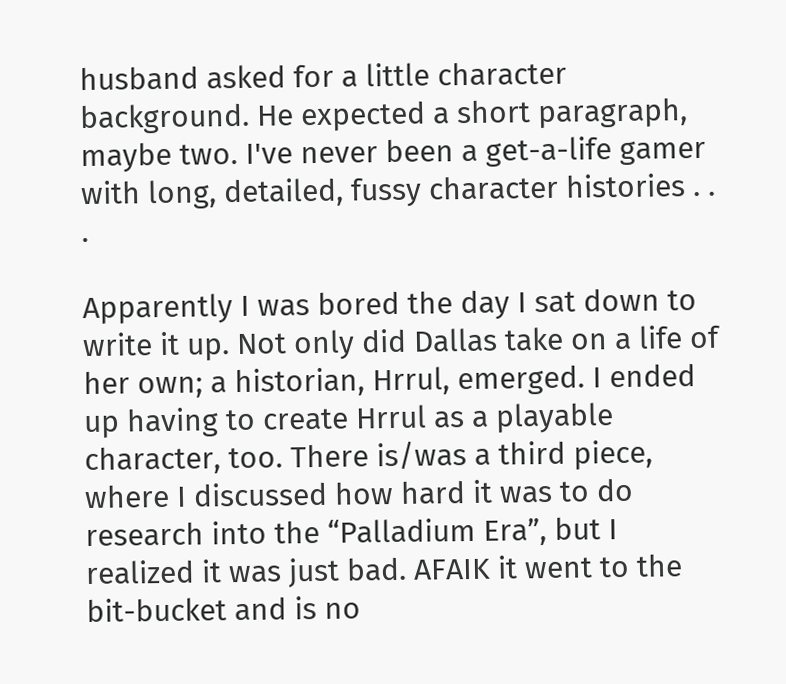husband asked for a little character background. He expected a short paragraph, maybe two. I've never been a get-a-life gamer with long, detailed, fussy character histories . . .

Apparently I was bored the day I sat down to write it up. Not only did Dallas take on a life of her own; a historian, Hrrul, emerged. I ended up having to create Hrrul as a playable character, too. There is/was a third piece, where I discussed how hard it was to do research into the “Palladium Era”, but I realized it was just bad. AFAIK it went to the bit-bucket and is no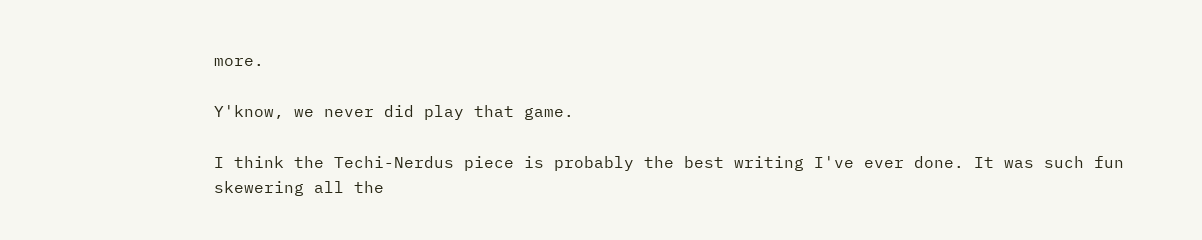more.

Y'know, we never did play that game.

I think the Techi-Nerdus piece is probably the best writing I've ever done. It was such fun skewering all the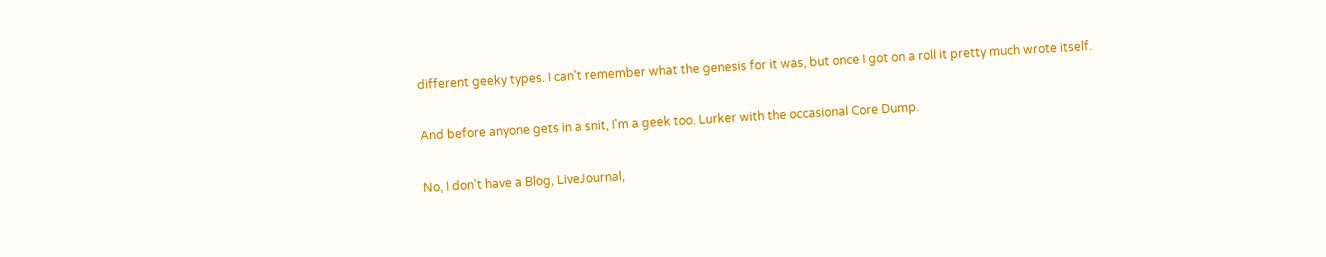different geeky types. I can't remember what the genesis for it was, but once I got on a roll it pretty much wrote itself.

And before anyone gets in a snit, I'm a geek too. Lurker with the occasional Core Dump.

No, I don't have a Blog, LiveJournal,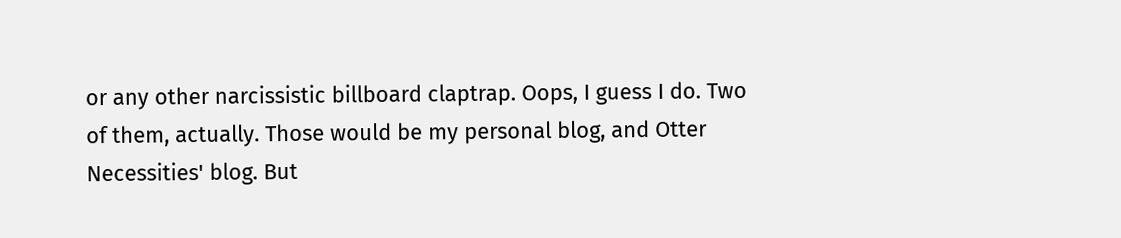or any other narcissistic billboard claptrap. Oops, I guess I do. Two of them, actually. Those would be my personal blog, and Otter Necessities' blog. But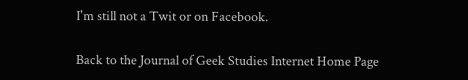I'm still not a Twit or on Facebook.

Back to the Journal of Geek Studies Internet Home Page